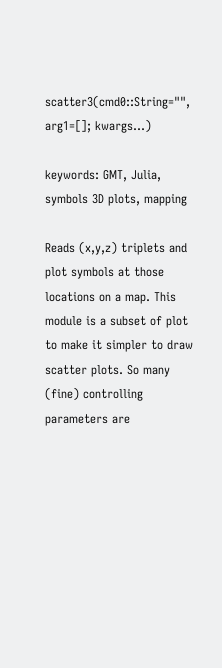scatter3(cmd0::String="", arg1=[]; kwargs...)

keywords: GMT, Julia, symbols 3D plots, mapping

Reads (x,y,z) triplets and plot symbols at those locations on a map. This module is a subset of plot to make it simpler to draw scatter plots. So many (fine) controlling parameters are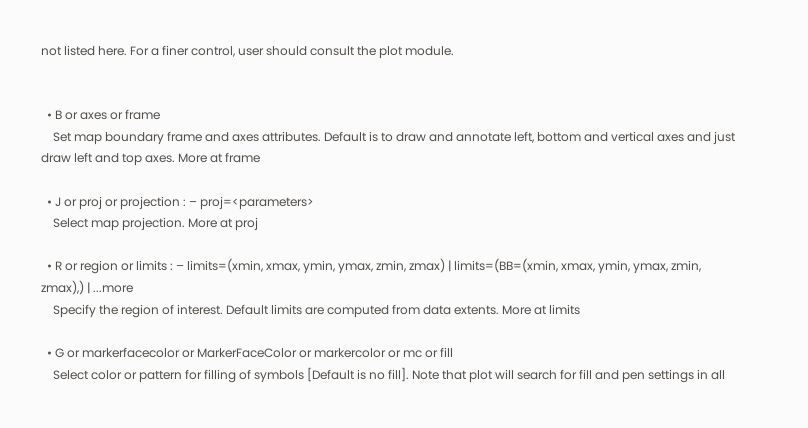not listed here. For a finer control, user should consult the plot module.


  • B or axes or frame
    Set map boundary frame and axes attributes. Default is to draw and annotate left, bottom and vertical axes and just draw left and top axes. More at frame

  • J or proj or projection : – proj=<parameters>
    Select map projection. More at proj

  • R or region or limits : – limits=(xmin, xmax, ymin, ymax, zmin, zmax) | limits=(BB=(xmin, xmax, ymin, ymax, zmin, zmax),) | ...more
    Specify the region of interest. Default limits are computed from data extents. More at limits

  • G or markerfacecolor or MarkerFaceColor or markercolor or mc or fill
    Select color or pattern for filling of symbols [Default is no fill]. Note that plot will search for fill and pen settings in all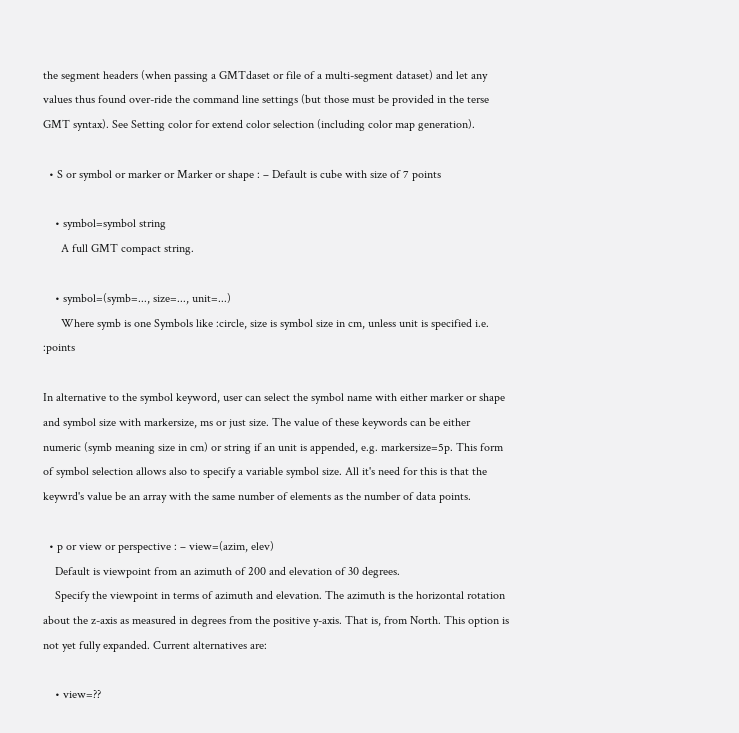the segment headers (when passing a GMTdaset or file of a multi-segment dataset) and let any values thus found over-ride the command line settings (but those must be provided in the terse GMT syntax). See Setting color for extend color selection (including color map generation).

  • S or symbol or marker or Marker or shape : – Default is cube with size of 7 points

    • symbol=symbol string
      A full GMT compact string.

    • symbol=(symb=..., size=..., unit=...)
      Where symb is one Symbols like :circle, size is symbol size in cm, unless unit is specified i.e. :points

In alternative to the symbol keyword, user can select the symbol name with either marker or shape and symbol size with markersize, ms or just size. The value of these keywords can be either numeric (symb meaning size in cm) or string if an unit is appended, e.g. markersize=5p. This form of symbol selection allows also to specify a variable symbol size. All it's need for this is that the keywrd's value be an array with the same number of elements as the number of data points.

  • p or view or perspective : – view=(azim, elev)
    Default is viewpoint from an azimuth of 200 and elevation of 30 degrees.
    Specify the viewpoint in terms of azimuth and elevation. The azimuth is the horizontal rotation about the z-axis as measured in degrees from the positive y-axis. That is, from North. This option is not yet fully expanded. Current alternatives are:

    • view=??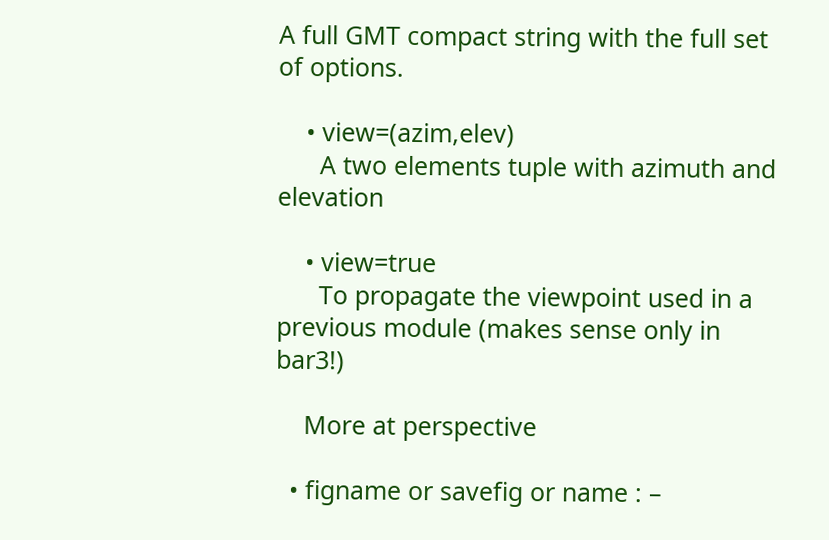A full GMT compact string with the full set of options.

    • view=(azim,elev)
      A two elements tuple with azimuth and elevation

    • view=true
      To propagate the viewpoint used in a previous module (makes sense only in bar3!)

    More at perspective

  • figname or savefig or name : –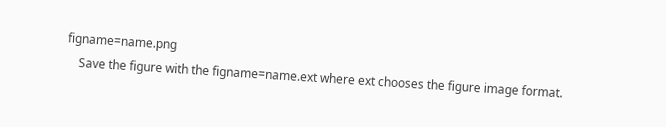figname=name.png
    Save the figure with the figname=name.ext where ext chooses the figure image format.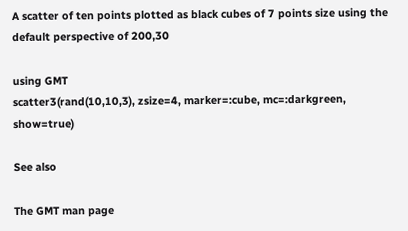A scatter of ten points plotted as black cubes of 7 points size using the default perspective of 200,30

using GMT
scatter3(rand(10,10,3), zsize=4, marker=:cube, mc=:darkgreen, show=true)

See also

The GMT man page